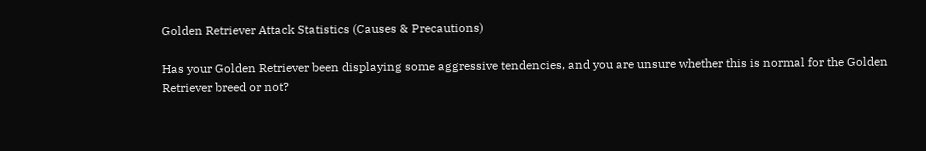Golden Retriever Attack Statistics (Causes & Precautions)

Has your Golden Retriever been displaying some aggressive tendencies, and you are unsure whether this is normal for the Golden Retriever breed or not?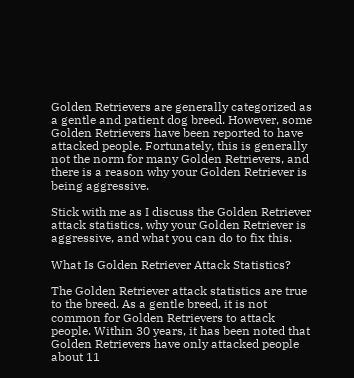Golden Retrievers are generally categorized as a gentle and patient dog breed. However, some Golden Retrievers have been reported to have attacked people. Fortunately, this is generally not the norm for many Golden Retrievers, and there is a reason why your Golden Retriever is being aggressive.

Stick with me as I discuss the Golden Retriever attack statistics, why your Golden Retriever is aggressive, and what you can do to fix this.

What Is Golden Retriever Attack Statistics?

The Golden Retriever attack statistics are true to the breed. As a gentle breed, it is not common for Golden Retrievers to attack people. Within 30 years, it has been noted that Golden Retrievers have only attacked people about 11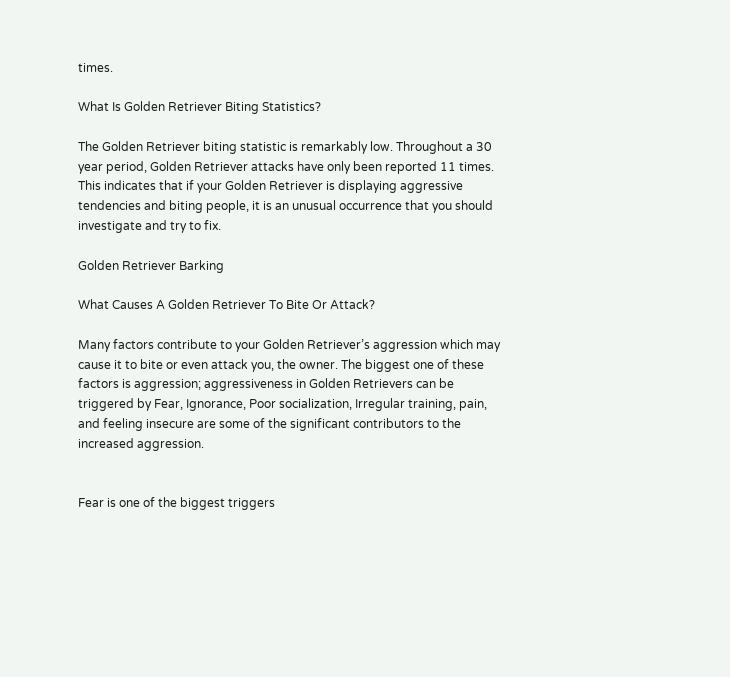times.

What Is Golden Retriever Biting Statistics?

The Golden Retriever biting statistic is remarkably low. Throughout a 30 year period, Golden Retriever attacks have only been reported 11 times. This indicates that if your Golden Retriever is displaying aggressive tendencies and biting people, it is an unusual occurrence that you should investigate and try to fix.

Golden Retriever Barking

What Causes A Golden Retriever To Bite Or Attack?

Many factors contribute to your Golden Retriever’s aggression which may cause it to bite or even attack you, the owner. The biggest one of these factors is aggression; aggressiveness in Golden Retrievers can be triggered by Fear, Ignorance, Poor socialization, Irregular training, pain, and feeling insecure are some of the significant contributors to the increased aggression.


Fear is one of the biggest triggers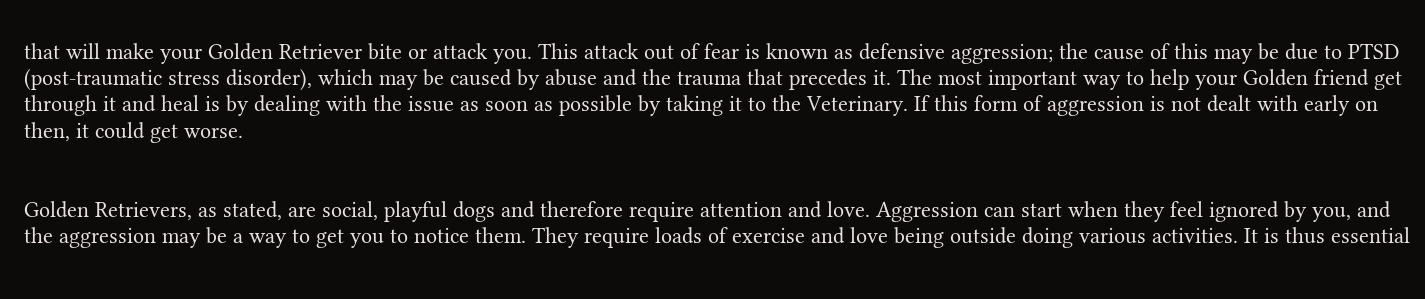that will make your Golden Retriever bite or attack you. This attack out of fear is known as defensive aggression; the cause of this may be due to PTSD (post-traumatic stress disorder), which may be caused by abuse and the trauma that precedes it. The most important way to help your Golden friend get through it and heal is by dealing with the issue as soon as possible by taking it to the Veterinary. If this form of aggression is not dealt with early on then, it could get worse.


Golden Retrievers, as stated, are social, playful dogs and therefore require attention and love. Aggression can start when they feel ignored by you, and the aggression may be a way to get you to notice them. They require loads of exercise and love being outside doing various activities. It is thus essential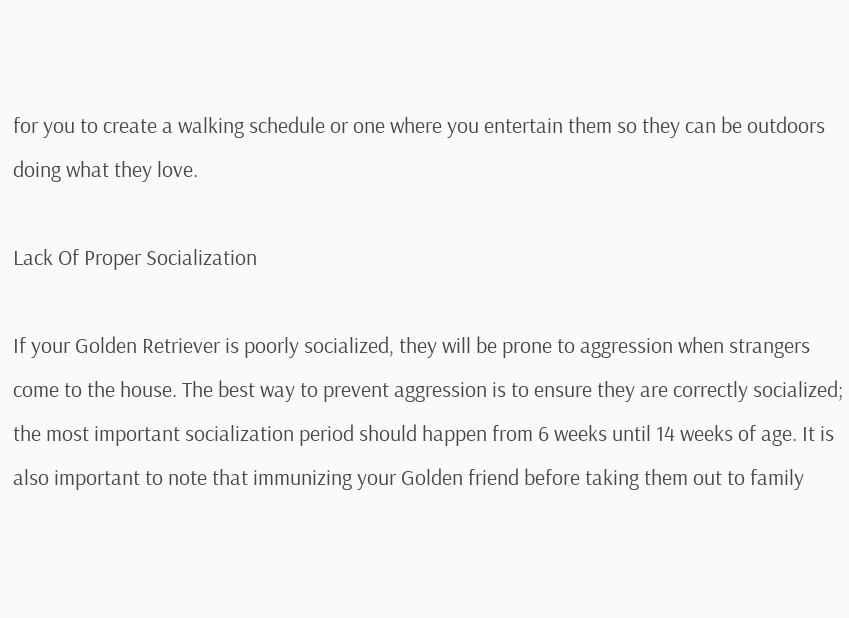for you to create a walking schedule or one where you entertain them so they can be outdoors doing what they love.

Lack Of Proper Socialization

If your Golden Retriever is poorly socialized, they will be prone to aggression when strangers come to the house. The best way to prevent aggression is to ensure they are correctly socialized; the most important socialization period should happen from 6 weeks until 14 weeks of age. It is also important to note that immunizing your Golden friend before taking them out to family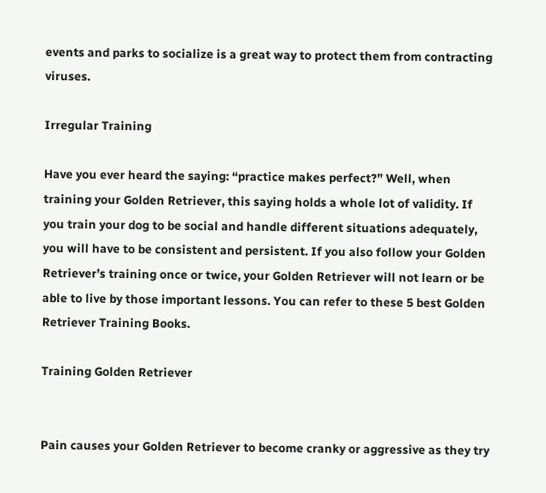events and parks to socialize is a great way to protect them from contracting viruses.

Irregular Training

Have you ever heard the saying: “practice makes perfect?” Well, when training your Golden Retriever, this saying holds a whole lot of validity. If you train your dog to be social and handle different situations adequately, you will have to be consistent and persistent. If you also follow your Golden Retriever’s training once or twice, your Golden Retriever will not learn or be able to live by those important lessons. You can refer to these 5 best Golden Retriever Training Books.

Training Golden Retriever


Pain causes your Golden Retriever to become cranky or aggressive as they try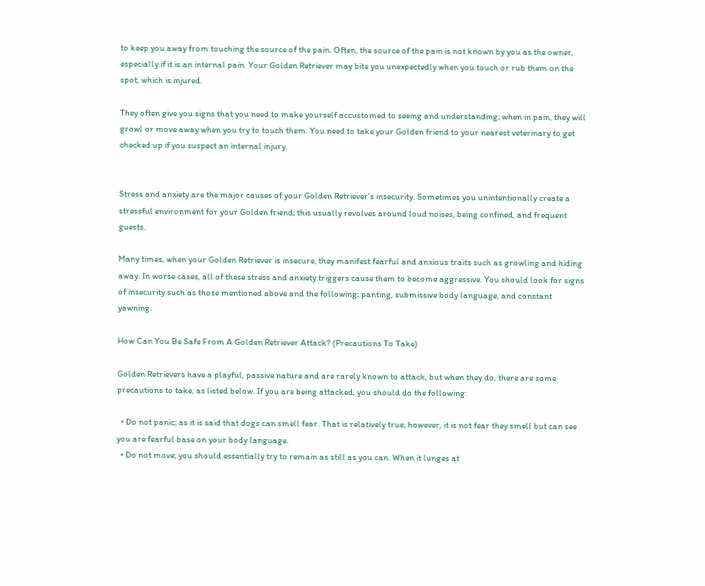to keep you away from touching the source of the pain. Often, the source of the pain is not known by you as the owner, especially if it is an internal pain. Your Golden Retriever may bite you unexpectedly when you touch or rub them on the spot, which is injured.

They often give you signs that you need to make yourself accustomed to seeing and understanding; when in pain, they will growl or move away when you try to touch them. You need to take your Golden friend to your nearest veterinary to get checked up if you suspect an internal injury.


Stress and anxiety are the major causes of your Golden Retriever’s insecurity. Sometimes you unintentionally create a stressful environment for your Golden friend; this usually revolves around loud noises, being confined, and frequent guests.

Many times, when your Golden Retriever is insecure, they manifest fearful and anxious traits such as growling and hiding away. In worse cases, all of these stress and anxiety triggers cause them to become aggressive. You should look for signs of insecurity such as those mentioned above and the following: panting, submissive body language, and constant yawning.

How Can You Be Safe From A Golden Retriever Attack? (Precautions To Take)

Golden Retrievers have a playful, passive nature and are rarely known to attack, but when they do, there are some precautions to take, as listed below. If you are being attacked, you should do the following:

  • Do not panic; as it is said that dogs can smell fear. That is relatively true; however, it is not fear they smell but can see you are fearful base on your body language.
  • Do not move; you should essentially try to remain as still as you can. When it lunges at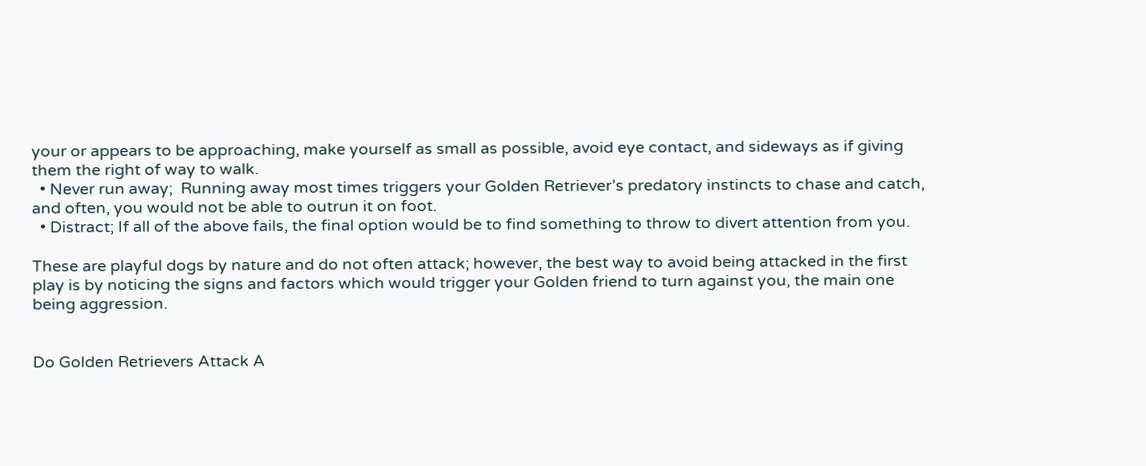your or appears to be approaching, make yourself as small as possible, avoid eye contact, and sideways as if giving them the right of way to walk.
  • Never run away;  Running away most times triggers your Golden Retriever’s predatory instincts to chase and catch, and often, you would not be able to outrun it on foot.
  • Distract; If all of the above fails, the final option would be to find something to throw to divert attention from you.

These are playful dogs by nature and do not often attack; however, the best way to avoid being attacked in the first play is by noticing the signs and factors which would trigger your Golden friend to turn against you, the main one being aggression.


Do Golden Retrievers Attack A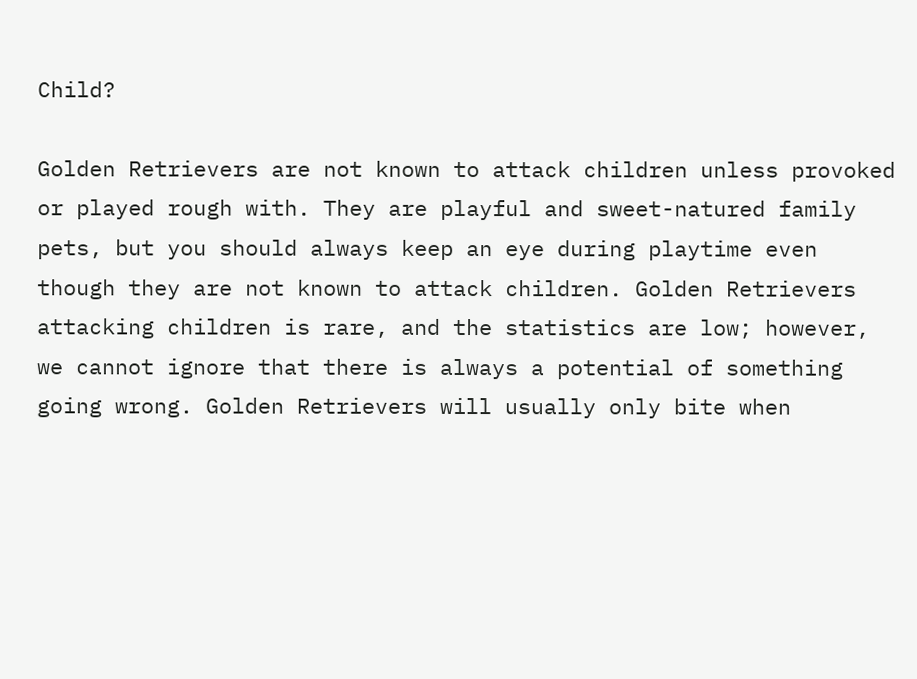Child?

Golden Retrievers are not known to attack children unless provoked or played rough with. They are playful and sweet-natured family pets, but you should always keep an eye during playtime even though they are not known to attack children. Golden Retrievers attacking children is rare, and the statistics are low; however, we cannot ignore that there is always a potential of something going wrong. Golden Retrievers will usually only bite when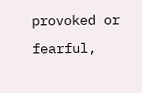provoked or fearful,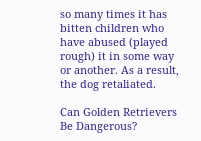so many times it has bitten children who have abused (played rough) it in some way or another. As a result, the dog retaliated.

Can Golden Retrievers Be Dangerous?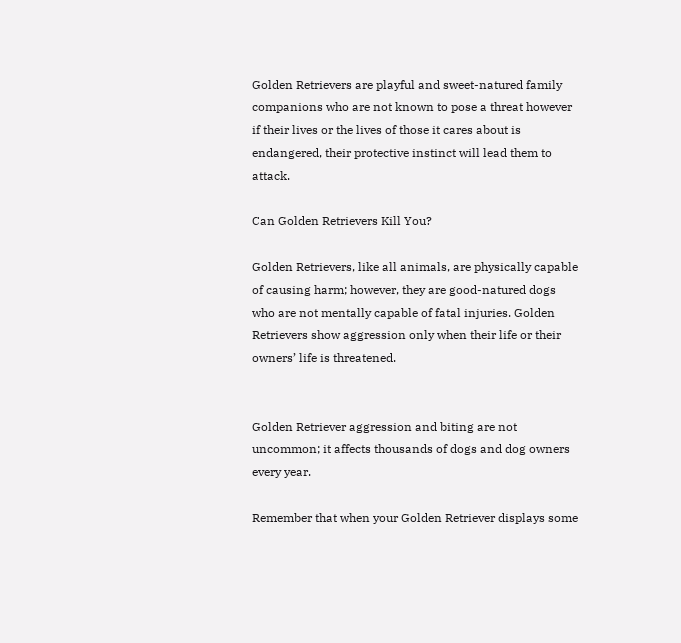Golden Retrievers are playful and sweet-natured family companions who are not known to pose a threat however if their lives or the lives of those it cares about is endangered, their protective instinct will lead them to attack.

Can Golden Retrievers Kill You?

Golden Retrievers, like all animals, are physically capable of causing harm; however, they are good-natured dogs who are not mentally capable of fatal injuries. Golden Retrievers show aggression only when their life or their owners’ life is threatened.


Golden Retriever aggression and biting are not uncommon; it affects thousands of dogs and dog owners every year.

Remember that when your Golden Retriever displays some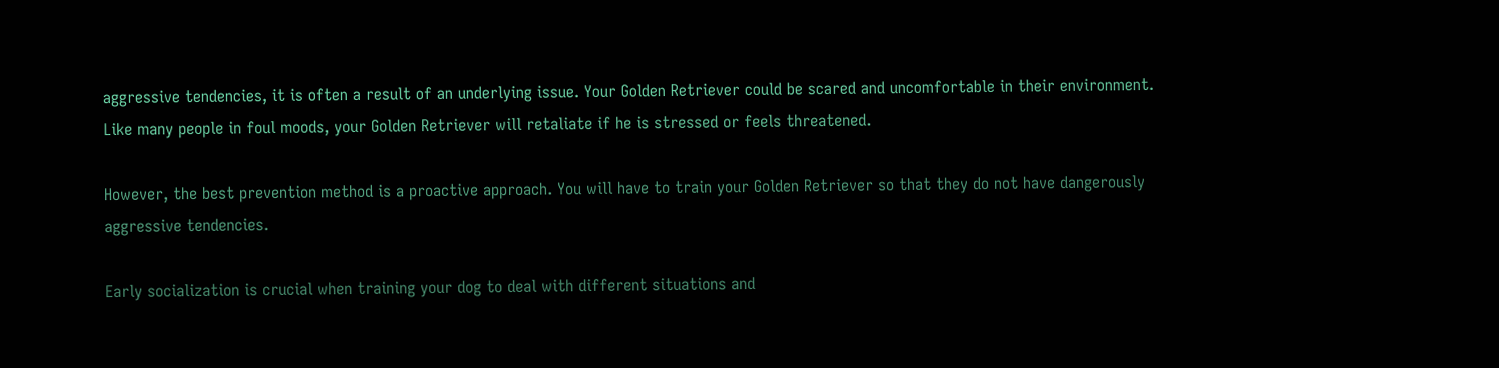aggressive tendencies, it is often a result of an underlying issue. Your Golden Retriever could be scared and uncomfortable in their environment. Like many people in foul moods, your Golden Retriever will retaliate if he is stressed or feels threatened.

However, the best prevention method is a proactive approach. You will have to train your Golden Retriever so that they do not have dangerously aggressive tendencies.

Early socialization is crucial when training your dog to deal with different situations and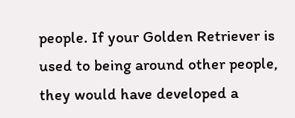people. If your Golden Retriever is used to being around other people, they would have developed a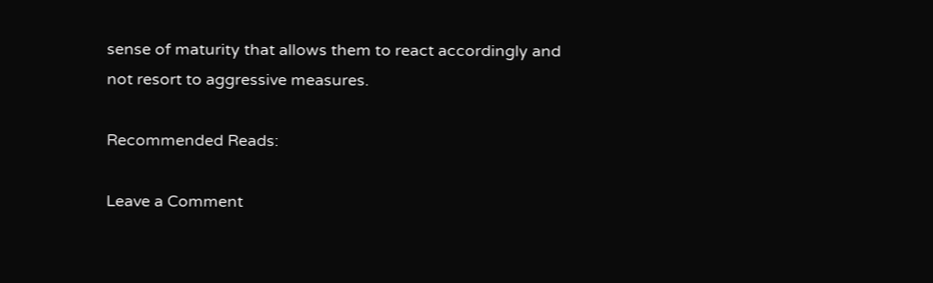sense of maturity that allows them to react accordingly and not resort to aggressive measures.

Recommended Reads:

Leave a Comment